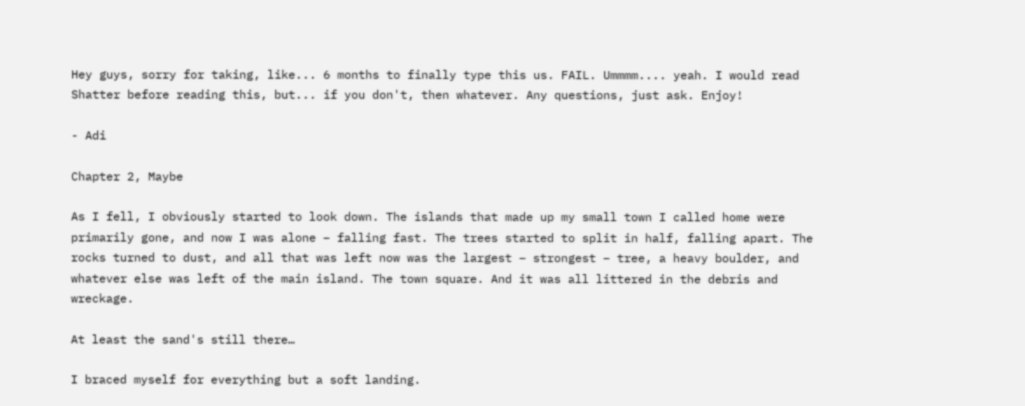Hey guys, sorry for taking, like... 6 months to finally type this us. FAIL. Ummmm.... yeah. I would read Shatter before reading this, but... if you don't, then whatever. Any questions, just ask. Enjoy!

- Adi

Chapter 2, Maybe

As I fell, I obviously started to look down. The islands that made up my small town I called home were primarily gone, and now I was alone – falling fast. The trees started to split in half, falling apart. The rocks turned to dust, and all that was left now was the largest – strongest – tree, a heavy boulder, and whatever else was left of the main island. The town square. And it was all littered in the debris and wreckage.

At least the sand's still there…

I braced myself for everything but a soft landing.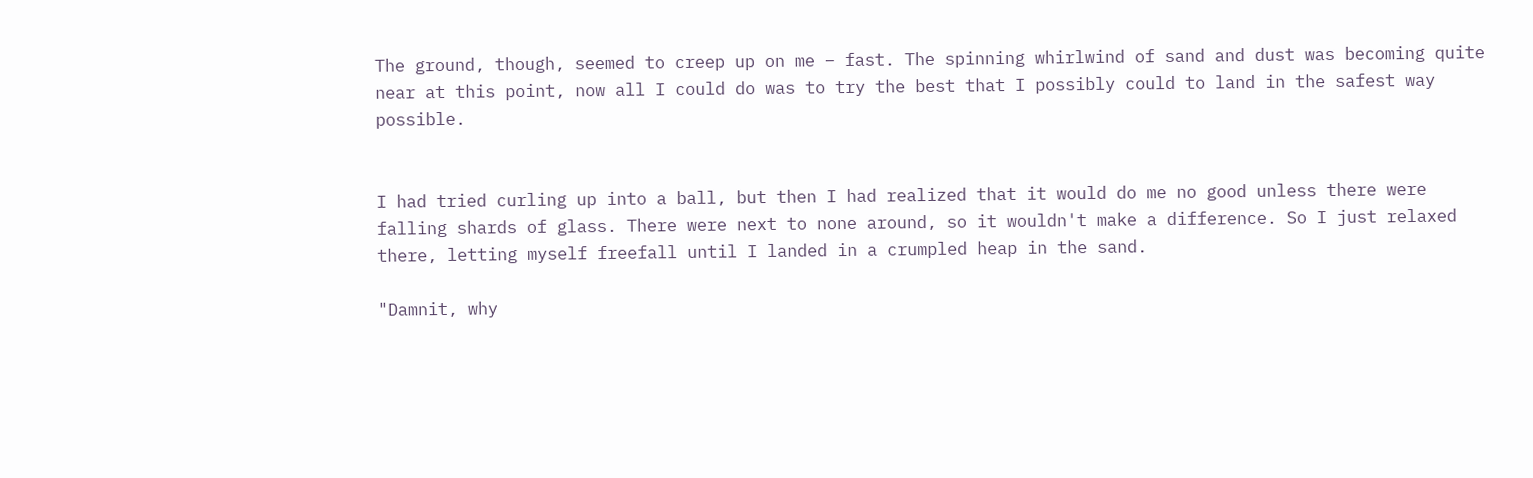The ground, though, seemed to creep up on me – fast. The spinning whirlwind of sand and dust was becoming quite near at this point, now all I could do was to try the best that I possibly could to land in the safest way possible.


I had tried curling up into a ball, but then I had realized that it would do me no good unless there were falling shards of glass. There were next to none around, so it wouldn't make a difference. So I just relaxed there, letting myself freefall until I landed in a crumpled heap in the sand.

"Damnit, why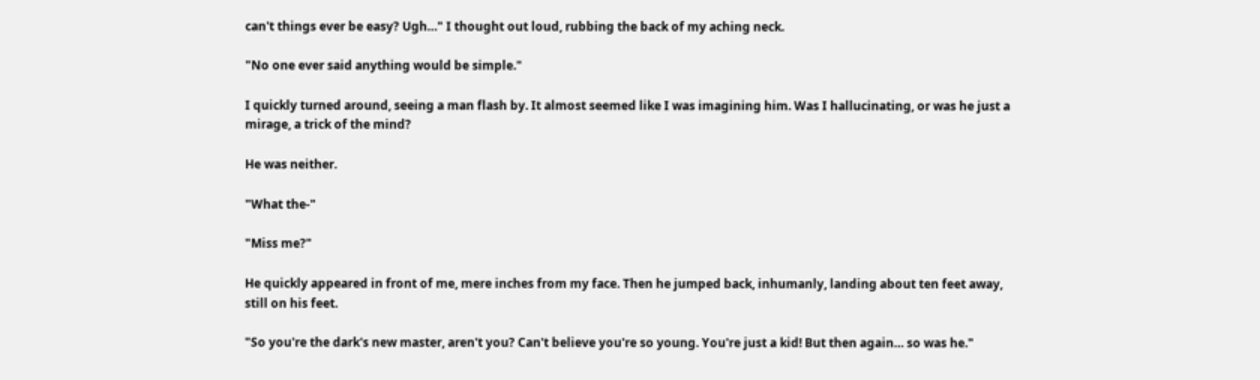can't things ever be easy? Ugh…" I thought out loud, rubbing the back of my aching neck.

"No one ever said anything would be simple."

I quickly turned around, seeing a man flash by. It almost seemed like I was imagining him. Was I hallucinating, or was he just a mirage, a trick of the mind?

He was neither.

"What the-"

"Miss me?"

He quickly appeared in front of me, mere inches from my face. Then he jumped back, inhumanly, landing about ten feet away, still on his feet.

"So you're the dark's new master, aren't you? Can't believe you're so young. You're just a kid! But then again… so was he."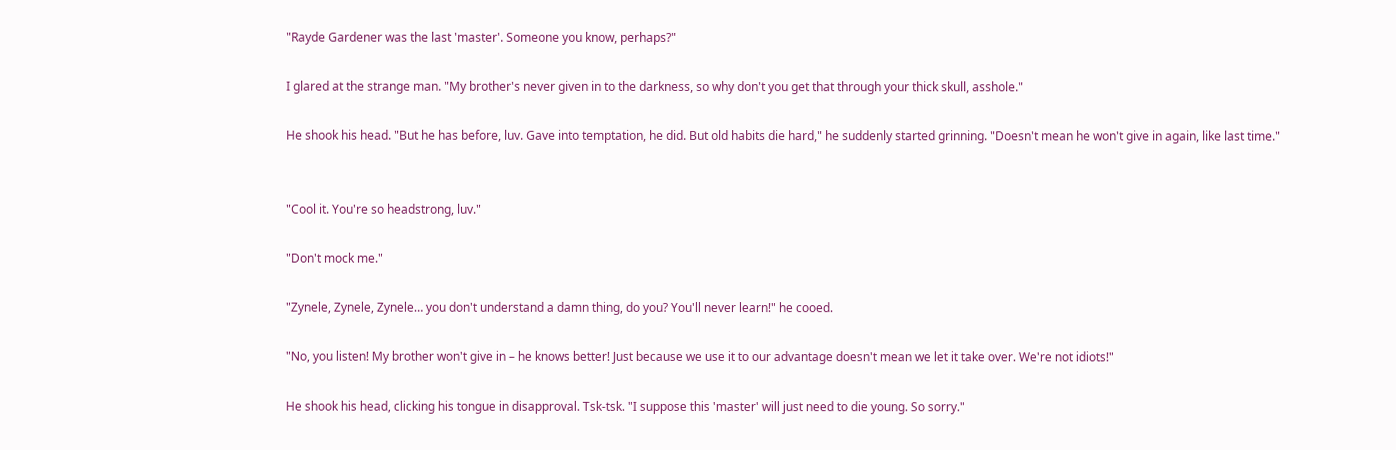"Rayde Gardener was the last 'master'. Someone you know, perhaps?"

I glared at the strange man. "My brother's never given in to the darkness, so why don't you get that through your thick skull, asshole."

He shook his head. "But he has before, luv. Gave into temptation, he did. But old habits die hard," he suddenly started grinning. "Doesn't mean he won't give in again, like last time."


"Cool it. You're so headstrong, luv."

"Don't mock me."

"Zynele, Zynele, Zynele… you don't understand a damn thing, do you? You'll never learn!" he cooed.

"No, you listen! My brother won't give in – he knows better! Just because we use it to our advantage doesn't mean we let it take over. We're not idiots!"

He shook his head, clicking his tongue in disapproval. Tsk-tsk. "I suppose this 'master' will just need to die young. So sorry."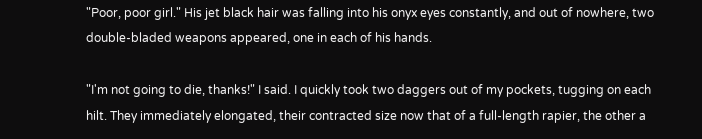"Poor, poor girl." His jet black hair was falling into his onyx eyes constantly, and out of nowhere, two double-bladed weapons appeared, one in each of his hands.

"I'm not going to die, thanks!" I said. I quickly took two daggers out of my pockets, tugging on each hilt. They immediately elongated, their contracted size now that of a full-length rapier, the other a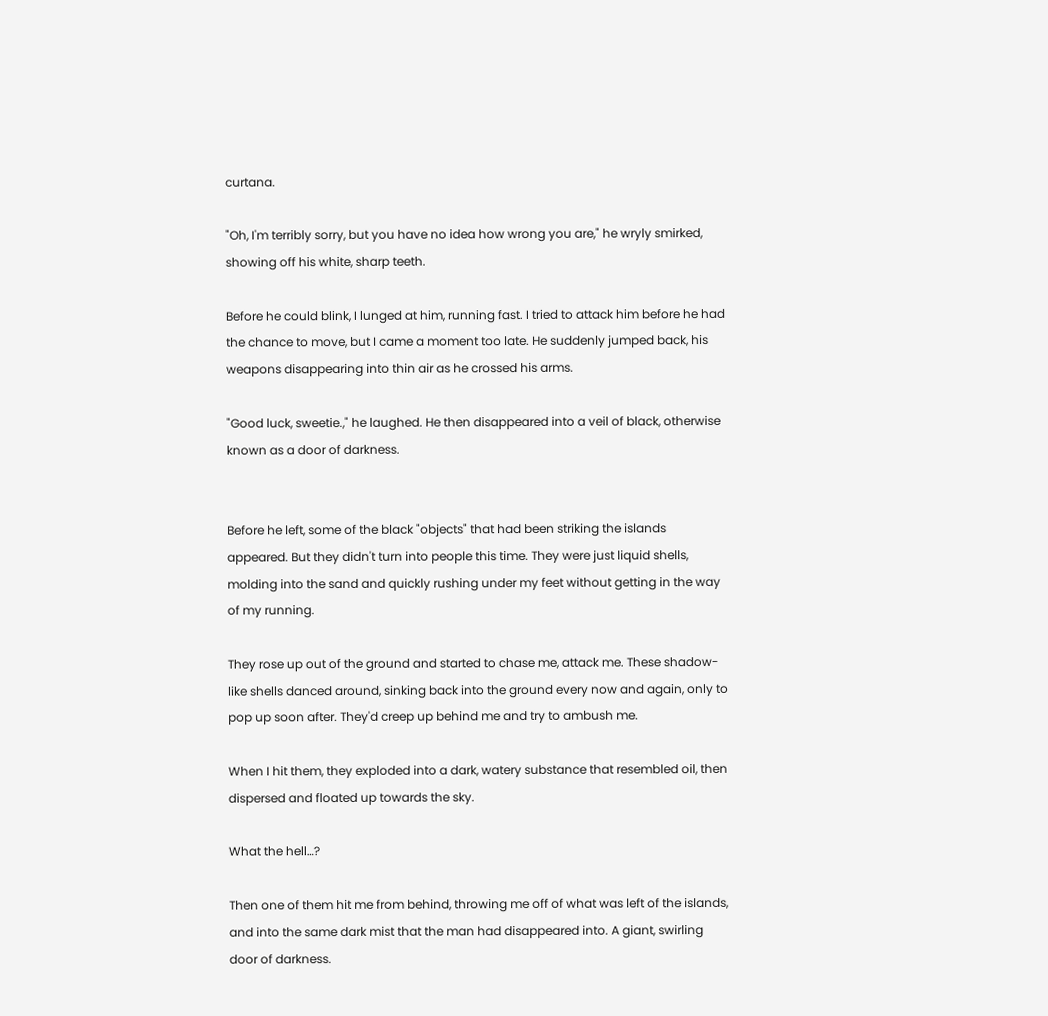curtana.

"Oh, I'm terribly sorry, but you have no idea how wrong you are," he wryly smirked, showing off his white, sharp teeth.

Before he could blink, I lunged at him, running fast. I tried to attack him before he had the chance to move, but I came a moment too late. He suddenly jumped back, his weapons disappearing into thin air as he crossed his arms.

"Good luck, sweetie.," he laughed. He then disappeared into a veil of black, otherwise known as a door of darkness.


Before he left, some of the black "objects" that had been striking the islands appeared. But they didn't turn into people this time. They were just liquid shells, molding into the sand and quickly rushing under my feet without getting in the way of my running.

They rose up out of the ground and started to chase me, attack me. These shadow-like shells danced around, sinking back into the ground every now and again, only to pop up soon after. They'd creep up behind me and try to ambush me.

When I hit them, they exploded into a dark, watery substance that resembled oil, then dispersed and floated up towards the sky.

What the hell…?

Then one of them hit me from behind, throwing me off of what was left of the islands, and into the same dark mist that the man had disappeared into. A giant, swirling door of darkness.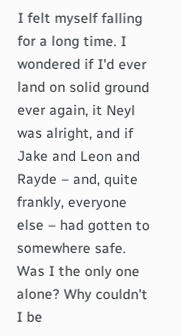I felt myself falling for a long time. I wondered if I'd ever land on solid ground ever again, it Neyl was alright, and if Jake and Leon and Rayde – and, quite frankly, everyone else – had gotten to somewhere safe. Was I the only one alone? Why couldn't I be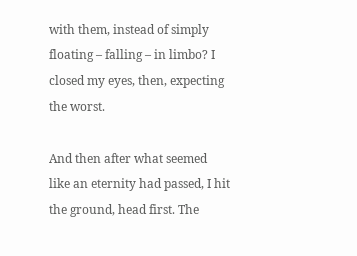with them, instead of simply floating – falling – in limbo? I closed my eyes, then, expecting the worst.

And then after what seemed like an eternity had passed, I hit the ground, head first. The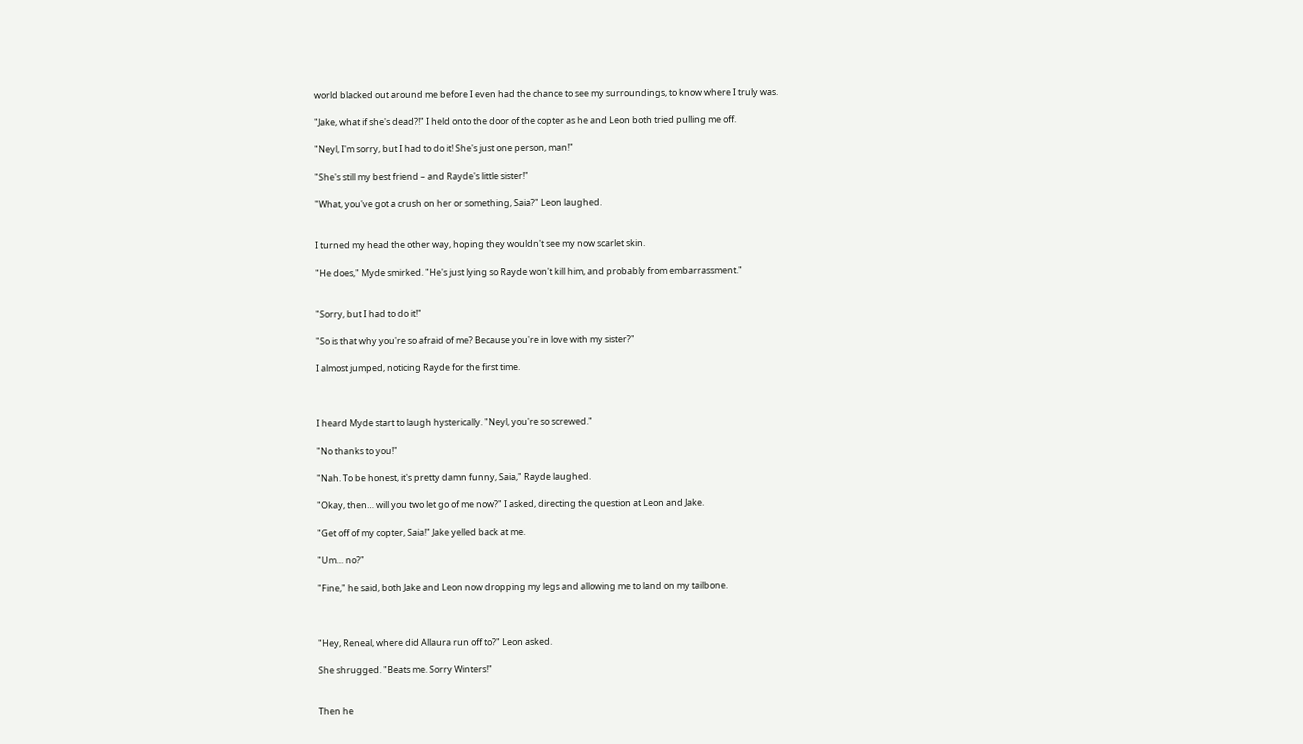world blacked out around me before I even had the chance to see my surroundings, to know where I truly was.

"Jake, what if she's dead?!" I held onto the door of the copter as he and Leon both tried pulling me off.

"Neyl, I'm sorry, but I had to do it! She's just one person, man!"

"She's still my best friend – and Rayde's little sister!"

"What, you've got a crush on her or something, Saia?" Leon laughed.


I turned my head the other way, hoping they wouldn't see my now scarlet skin.

"He does," Myde smirked. "He's just lying so Rayde won't kill him, and probably from embarrassment."


"Sorry, but I had to do it!"

"So is that why you're so afraid of me? Because you're in love with my sister?"

I almost jumped, noticing Rayde for the first time.



I heard Myde start to laugh hysterically. "Neyl, you're so screwed."

"No thanks to you!"

"Nah. To be honest, it's pretty damn funny, Saia," Rayde laughed.

"Okay, then… will you two let go of me now?" I asked, directing the question at Leon and Jake.

"Get off of my copter, Saia!" Jake yelled back at me.

"Um… no?"

"Fine," he said, both Jake and Leon now dropping my legs and allowing me to land on my tailbone.



"Hey, Reneal, where did Allaura run off to?" Leon asked.

She shrugged. "Beats me. Sorry Winters!"


Then he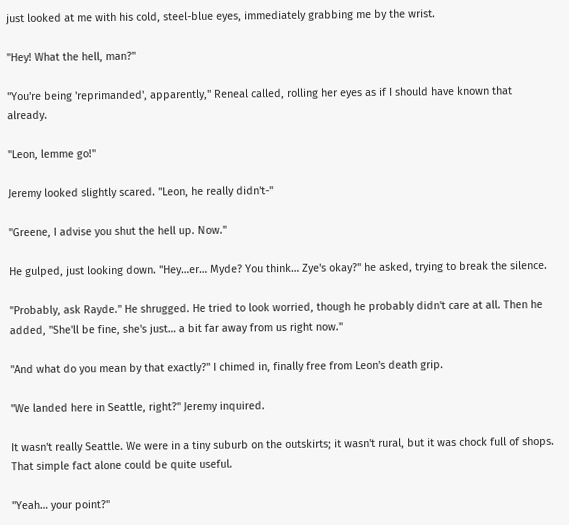just looked at me with his cold, steel-blue eyes, immediately grabbing me by the wrist.

"Hey! What the hell, man?"

"You're being 'reprimanded', apparently," Reneal called, rolling her eyes as if I should have known that already.

"Leon, lemme go!"

Jeremy looked slightly scared. "Leon, he really didn't-"

"Greene, I advise you shut the hell up. Now."

He gulped, just looking down. "Hey…er… Myde? You think… Zye's okay?" he asked, trying to break the silence.

"Probably, ask Rayde." He shrugged. He tried to look worried, though he probably didn't care at all. Then he added, "She'll be fine, she's just… a bit far away from us right now."

"And what do you mean by that exactly?" I chimed in, finally free from Leon's death grip.

"We landed here in Seattle, right?" Jeremy inquired.

It wasn't really Seattle. We were in a tiny suburb on the outskirts; it wasn't rural, but it was chock full of shops. That simple fact alone could be quite useful.

"Yeah… your point?"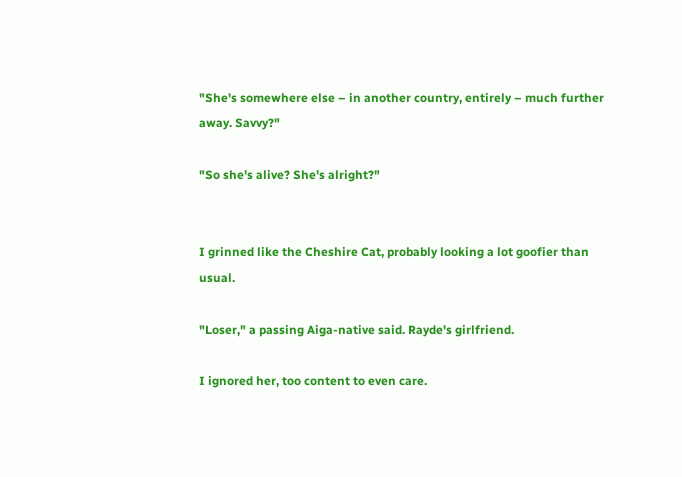"She's somewhere else – in another country, entirely – much further away. Savvy?"

"So she's alive? She's alright?"


I grinned like the Cheshire Cat, probably looking a lot goofier than usual.

"Loser," a passing Aiga-native said. Rayde's girlfriend.

I ignored her, too content to even care.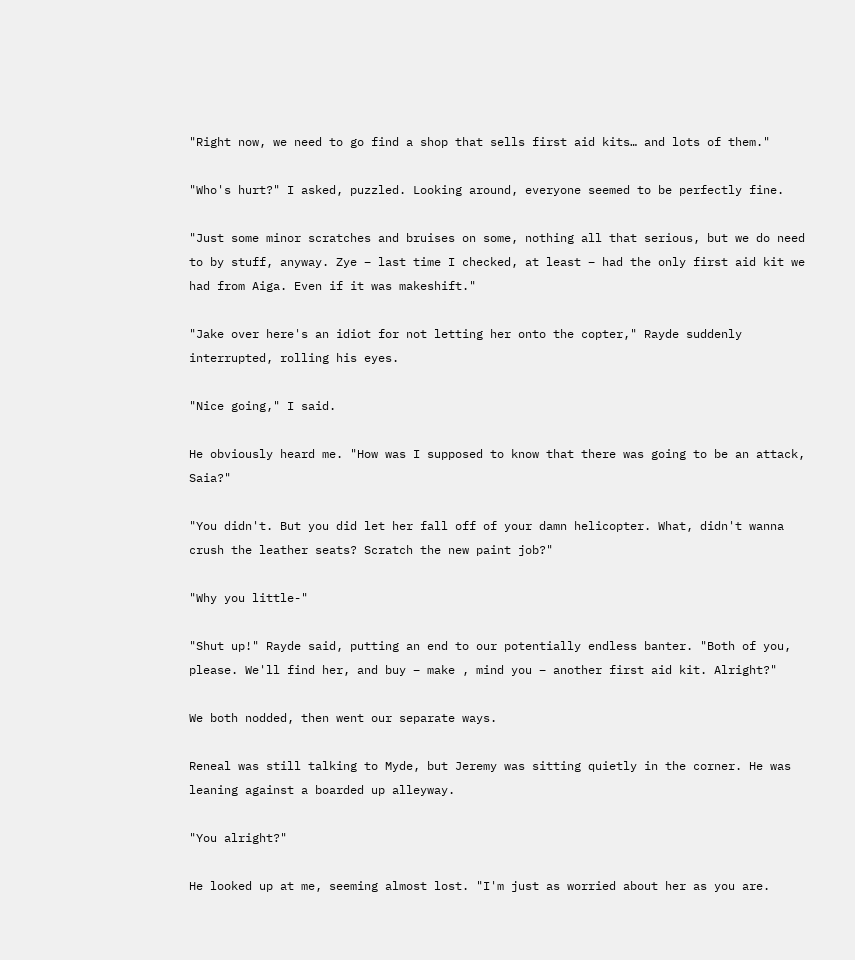"Right now, we need to go find a shop that sells first aid kits… and lots of them."

"Who's hurt?" I asked, puzzled. Looking around, everyone seemed to be perfectly fine.

"Just some minor scratches and bruises on some, nothing all that serious, but we do need to by stuff, anyway. Zye – last time I checked, at least – had the only first aid kit we had from Aiga. Even if it was makeshift."

"Jake over here's an idiot for not letting her onto the copter," Rayde suddenly interrupted, rolling his eyes.

"Nice going," I said.

He obviously heard me. "How was I supposed to know that there was going to be an attack, Saia?"

"You didn't. But you did let her fall off of your damn helicopter. What, didn't wanna crush the leather seats? Scratch the new paint job?"

"Why you little-"

"Shut up!" Rayde said, putting an end to our potentially endless banter. "Both of you, please. We'll find her, and buy – make , mind you – another first aid kit. Alright?"

We both nodded, then went our separate ways.

Reneal was still talking to Myde, but Jeremy was sitting quietly in the corner. He was leaning against a boarded up alleyway.

"You alright?"

He looked up at me, seeming almost lost. "I'm just as worried about her as you are.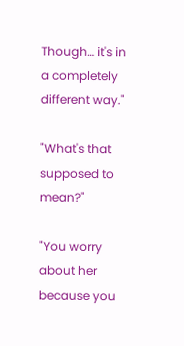Though… it's in a completely different way."

"What's that supposed to mean?"

"You worry about her because you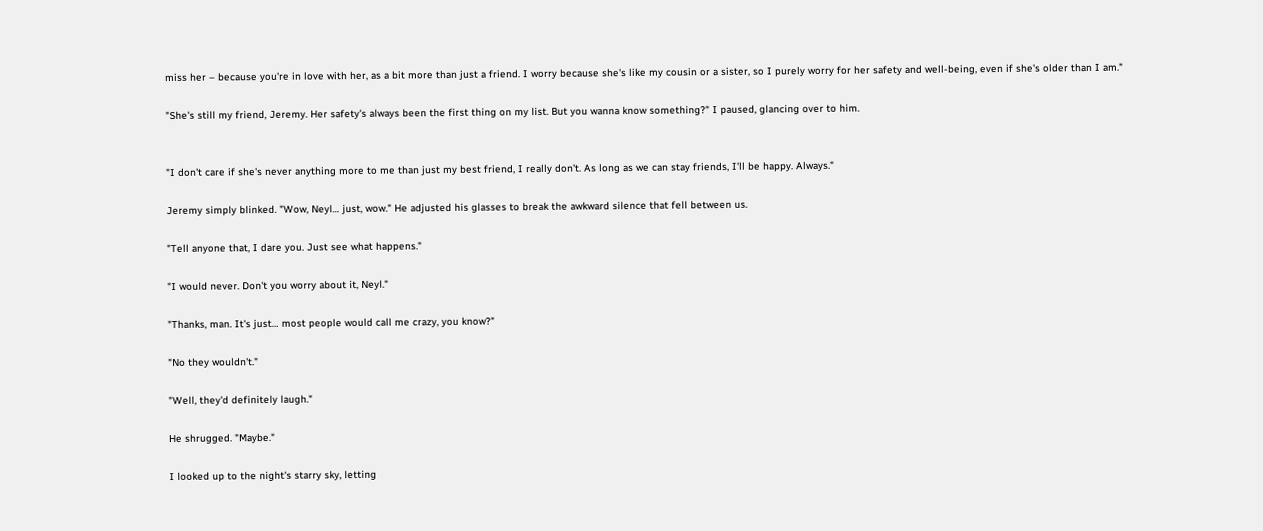miss her – because you're in love with her, as a bit more than just a friend. I worry because she's like my cousin or a sister, so I purely worry for her safety and well-being, even if she's older than I am."

"She's still my friend, Jeremy. Her safety's always been the first thing on my list. But you wanna know something?" I paused, glancing over to him.


"I don't care if she's never anything more to me than just my best friend, I really don't. As long as we can stay friends, I'll be happy. Always."

Jeremy simply blinked. "Wow, Neyl… just, wow." He adjusted his glasses to break the awkward silence that fell between us.

"Tell anyone that, I dare you. Just see what happens."

"I would never. Don't you worry about it, Neyl."

"Thanks, man. It's just… most people would call me crazy, you know?"

"No they wouldn't."

"Well, they'd definitely laugh."

He shrugged. "Maybe."

I looked up to the night's starry sky, letting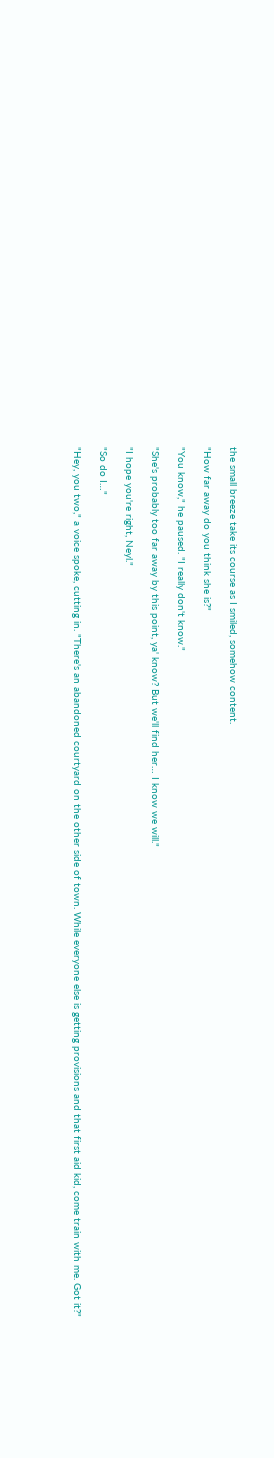the small breeze take its course as I smiled, somehow content.

"How far away do you think she is?"

"You know," he paused. "I really don't know."

"She's probably too far away by this point, ya' know? But we'll find her… I know we will."

"I hope you're right, Neyl."

"So do I…"

"Hey, you two," a voice spoke, cutting in. "There's an abandoned courtyard on the other side of town. While everyone else is getting provisions and that first aid kid, come train with me. Got it?"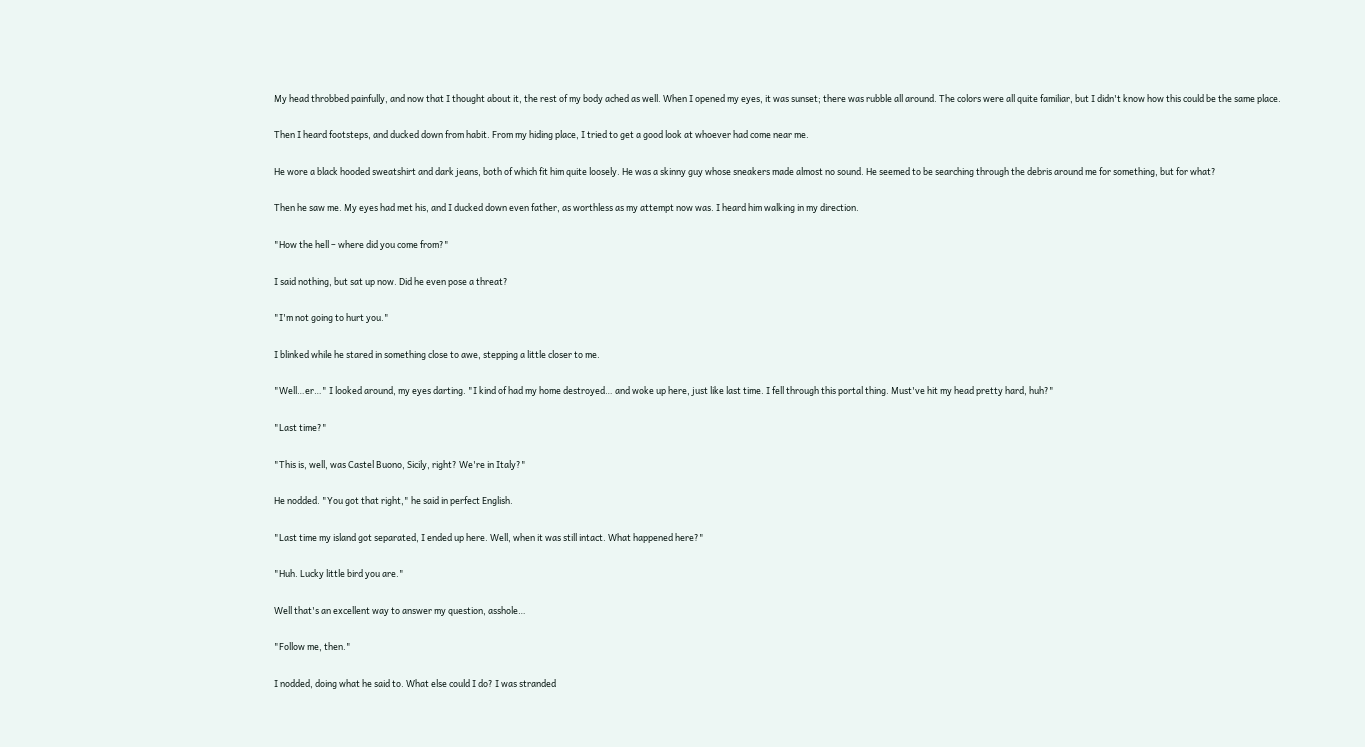My head throbbed painfully, and now that I thought about it, the rest of my body ached as well. When I opened my eyes, it was sunset; there was rubble all around. The colors were all quite familiar, but I didn't know how this could be the same place.

Then I heard footsteps, and ducked down from habit. From my hiding place, I tried to get a good look at whoever had come near me.

He wore a black hooded sweatshirt and dark jeans, both of which fit him quite loosely. He was a skinny guy whose sneakers made almost no sound. He seemed to be searching through the debris around me for something, but for what?

Then he saw me. My eyes had met his, and I ducked down even father, as worthless as my attempt now was. I heard him walking in my direction.

"How the hell – where did you come from?"

I said nothing, but sat up now. Did he even pose a threat?

"I'm not going to hurt you."

I blinked while he stared in something close to awe, stepping a little closer to me.

"Well…er…" I looked around, my eyes darting. "I kind of had my home destroyed… and woke up here, just like last time. I fell through this portal thing. Must've hit my head pretty hard, huh?"

"Last time?"

"This is, well, was Castel Buono, Sicily, right? We're in Italy?"

He nodded. "You got that right," he said in perfect English.

"Last time my island got separated, I ended up here. Well, when it was still intact. What happened here?"

"Huh. Lucky little bird you are."

Well that's an excellent way to answer my question, asshole…

"Follow me, then."

I nodded, doing what he said to. What else could I do? I was stranded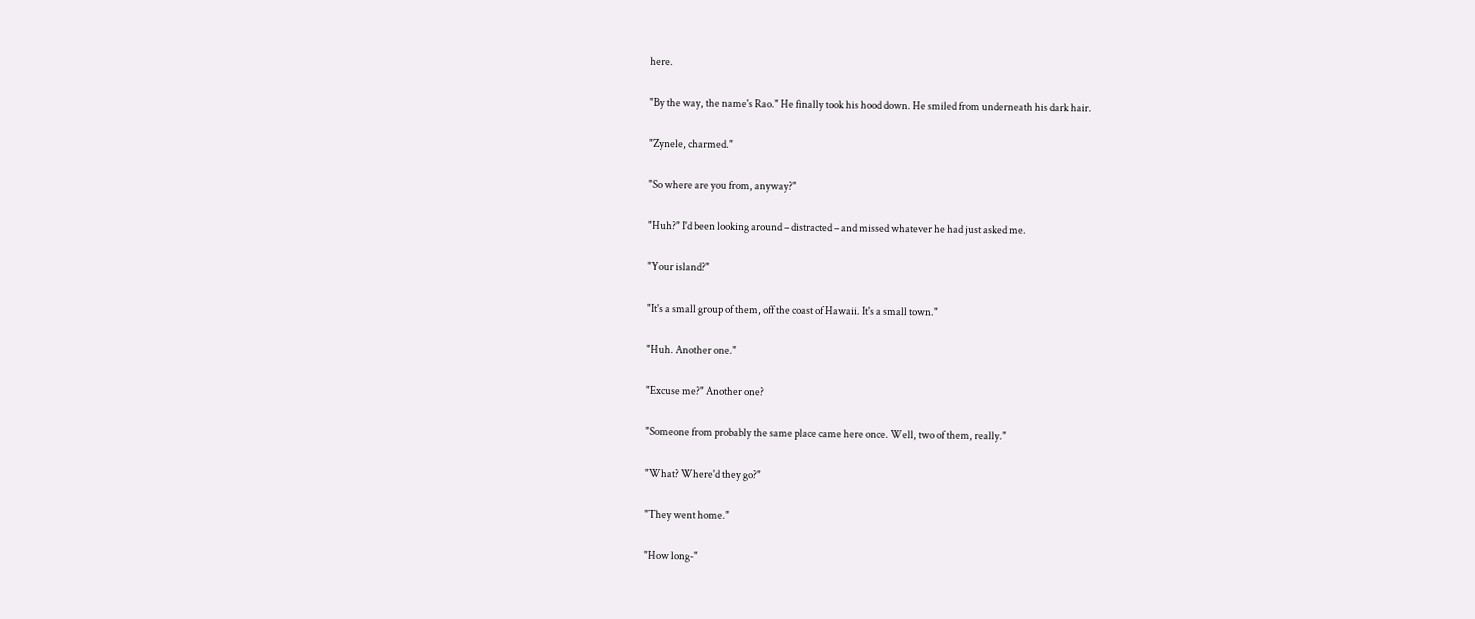here.

"By the way, the name's Rao." He finally took his hood down. He smiled from underneath his dark hair.

"Zynele, charmed."

"So where are you from, anyway?"

"Huh?" I'd been looking around – distracted – and missed whatever he had just asked me.

"Your island?"

"It's a small group of them, off the coast of Hawaii. It's a small town."

"Huh. Another one."

"Excuse me?" Another one?

"Someone from probably the same place came here once. Well, two of them, really."

"What? Where'd they go?"

"They went home."

"How long-"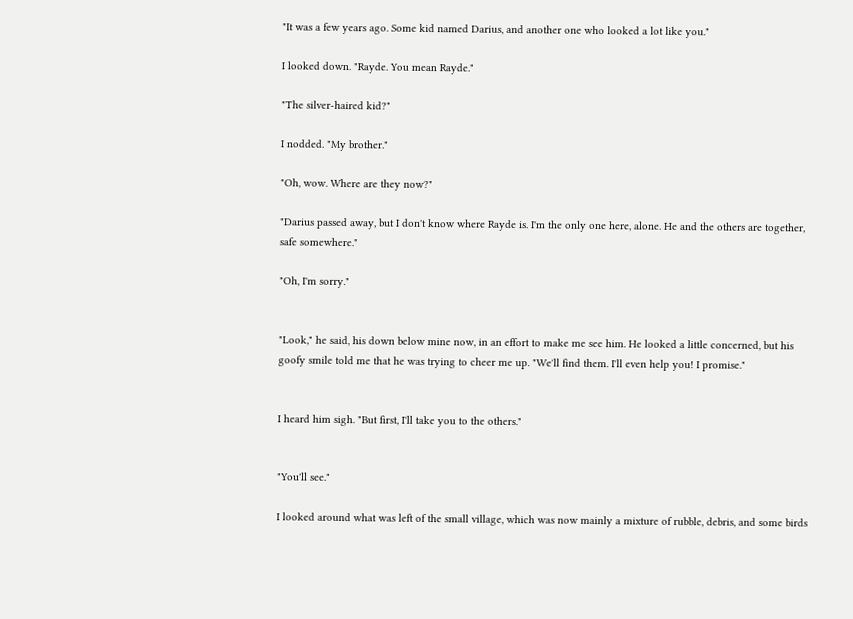"It was a few years ago. Some kid named Darius, and another one who looked a lot like you."

I looked down. "Rayde. You mean Rayde."

"The silver-haired kid?"

I nodded. "My brother."

"Oh, wow. Where are they now?"

"Darius passed away, but I don't know where Rayde is. I'm the only one here, alone. He and the others are together, safe somewhere."

"Oh, I'm sorry."


"Look," he said, his down below mine now, in an effort to make me see him. He looked a little concerned, but his goofy smile told me that he was trying to cheer me up. "We'll find them. I'll even help you! I promise."


I heard him sigh. "But first, I'll take you to the others."


"You'll see."

I looked around what was left of the small village, which was now mainly a mixture of rubble, debris, and some birds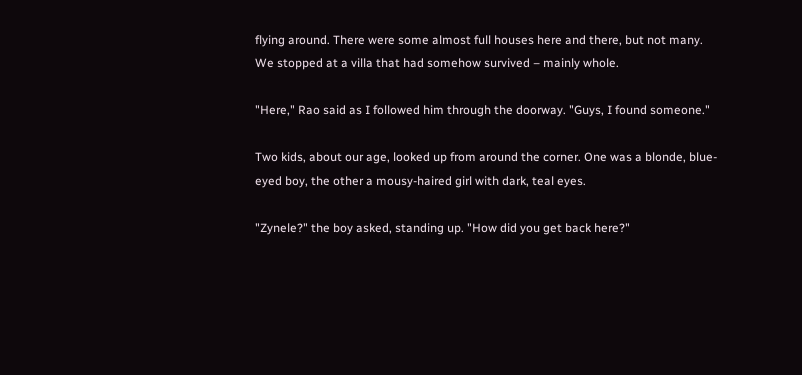flying around. There were some almost full houses here and there, but not many. We stopped at a villa that had somehow survived – mainly whole.

"Here," Rao said as I followed him through the doorway. "Guys, I found someone."

Two kids, about our age, looked up from around the corner. One was a blonde, blue-eyed boy, the other a mousy-haired girl with dark, teal eyes.

"Zynele?" the boy asked, standing up. "How did you get back here?"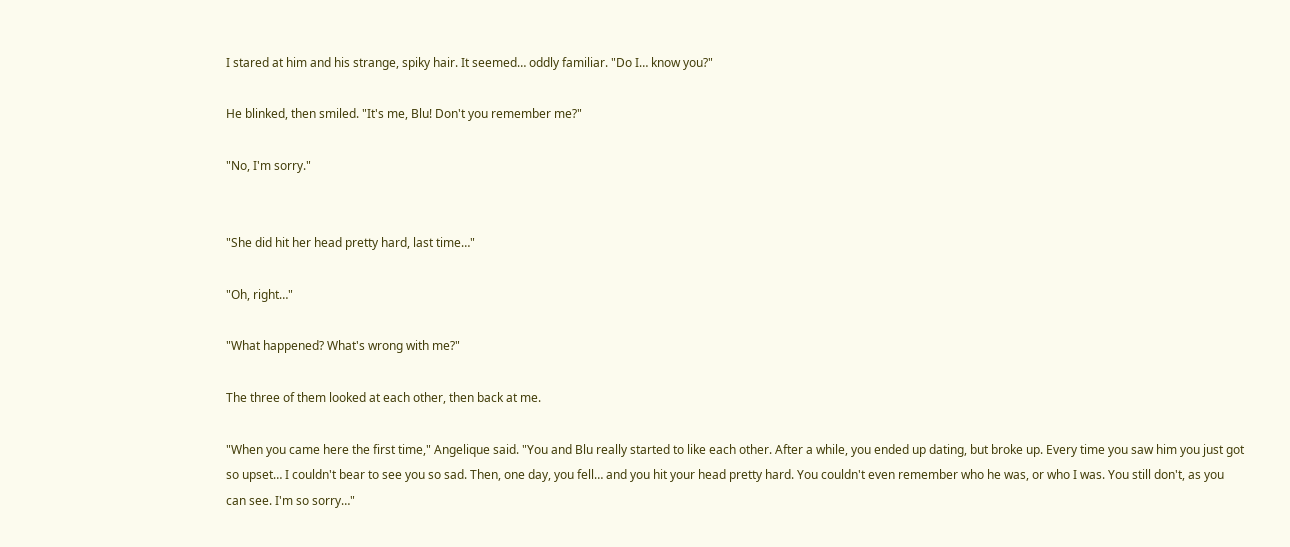I stared at him and his strange, spiky hair. It seemed… oddly familiar. "Do I… know you?"

He blinked, then smiled. "It's me, Blu! Don't you remember me?"

"No, I'm sorry."


"She did hit her head pretty hard, last time…"

"Oh, right…"

"What happened? What's wrong with me?"

The three of them looked at each other, then back at me.

"When you came here the first time," Angelique said. "You and Blu really started to like each other. After a while, you ended up dating, but broke up. Every time you saw him you just got so upset… I couldn't bear to see you so sad. Then, one day, you fell… and you hit your head pretty hard. You couldn't even remember who he was, or who I was. You still don't, as you can see. I'm so sorry…"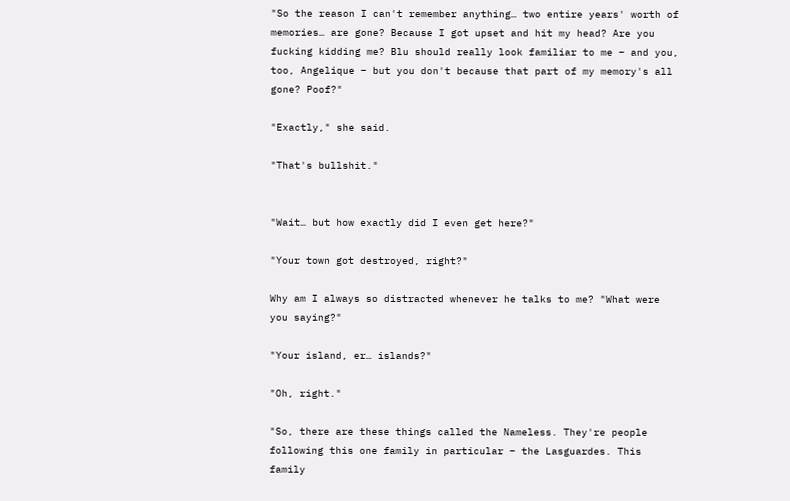"So the reason I can't remember anything… two entire years' worth of memories… are gone? Because I got upset and hit my head? Are you fucking kidding me? Blu should really look familiar to me – and you, too, Angelique – but you don't because that part of my memory's all gone? Poof?"

"Exactly," she said.

"That's bullshit."


"Wait… but how exactly did I even get here?"

"Your town got destroyed, right?"

Why am I always so distracted whenever he talks to me? "What were you saying?"

"Your island, er… islands?"

"Oh, right."

"So, there are these things called the Nameless. They're people following this one family in particular – the Lasguardes. This family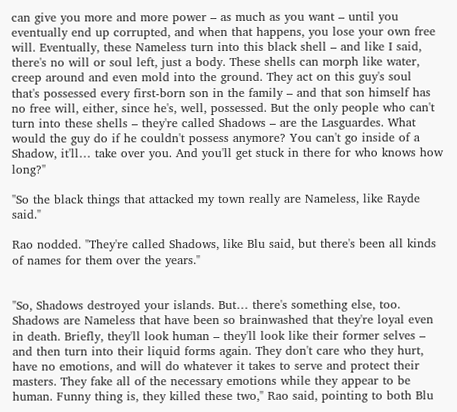can give you more and more power – as much as you want – until you eventually end up corrupted, and when that happens, you lose your own free will. Eventually, these Nameless turn into this black shell – and like I said, there's no will or soul left, just a body. These shells can morph like water, creep around and even mold into the ground. They act on this guy's soul that's possessed every first-born son in the family – and that son himself has no free will, either, since he's, well, possessed. But the only people who can't turn into these shells – they're called Shadows – are the Lasguardes. What would the guy do if he couldn't possess anymore? You can't go inside of a Shadow, it'll… take over you. And you'll get stuck in there for who knows how long?"

"So the black things that attacked my town really are Nameless, like Rayde said."

Rao nodded. "They're called Shadows, like Blu said, but there's been all kinds of names for them over the years."


"So, Shadows destroyed your islands. But… there's something else, too. Shadows are Nameless that have been so brainwashed that they're loyal even in death. Briefly, they'll look human – they'll look like their former selves – and then turn into their liquid forms again. They don't care who they hurt, have no emotions, and will do whatever it takes to serve and protect their masters. They fake all of the necessary emotions while they appear to be human. Funny thing is, they killed these two," Rao said, pointing to both Blu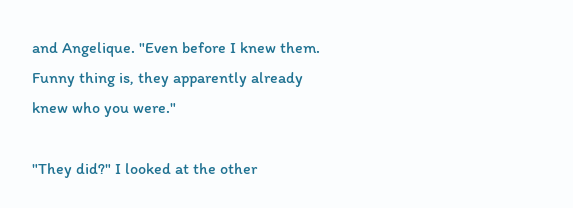and Angelique. "Even before I knew them. Funny thing is, they apparently already knew who you were."

"They did?" I looked at the other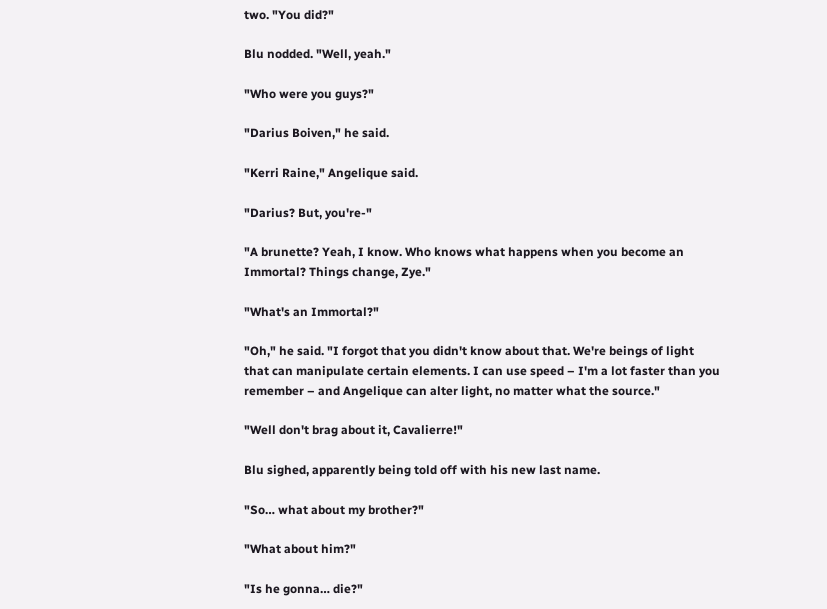two. "You did?"

Blu nodded. "Well, yeah."

"Who were you guys?"

"Darius Boiven," he said.

"Kerri Raine," Angelique said.

"Darius? But, you're-"

"A brunette? Yeah, I know. Who knows what happens when you become an Immortal? Things change, Zye."

"What's an Immortal?"

"Oh," he said. "I forgot that you didn't know about that. We're beings of light that can manipulate certain elements. I can use speed – I'm a lot faster than you remember – and Angelique can alter light, no matter what the source."

"Well don't brag about it, Cavalierre!"

Blu sighed, apparently being told off with his new last name.

"So… what about my brother?"

"What about him?"

"Is he gonna… die?"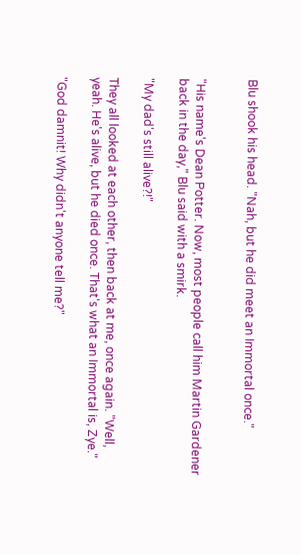Blu shook his head. "Nah, but he did meet an Immortal once."


"His name's Dean Potter. Now, most people call him Martin Gardener back in the day," Blu said with a smirk.

"My dad's still alive?!"

They all looked at each other, then back at me, once again. "Well, yeah. He's alive, but he died once. That's what an Immortal is, Zye."

"God damnit! Why didn't anyone tell me?"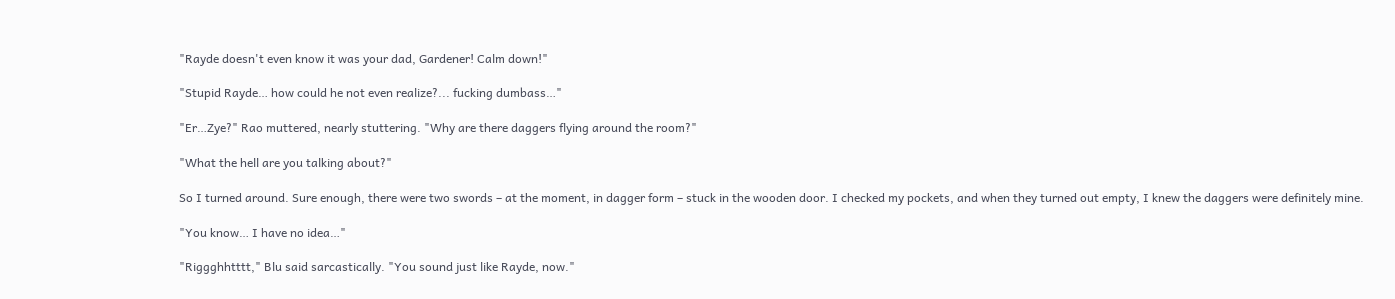"Rayde doesn't even know it was your dad, Gardener! Calm down!"

"Stupid Rayde… how could he not even realize?... fucking dumbass…"

"Er…Zye?" Rao muttered, nearly stuttering. "Why are there daggers flying around the room?"

"What the hell are you talking about?"

So I turned around. Sure enough, there were two swords – at the moment, in dagger form – stuck in the wooden door. I checked my pockets, and when they turned out empty, I knew the daggers were definitely mine.

"You know… I have no idea…"

"Riggghhtttt," Blu said sarcastically. "You sound just like Rayde, now."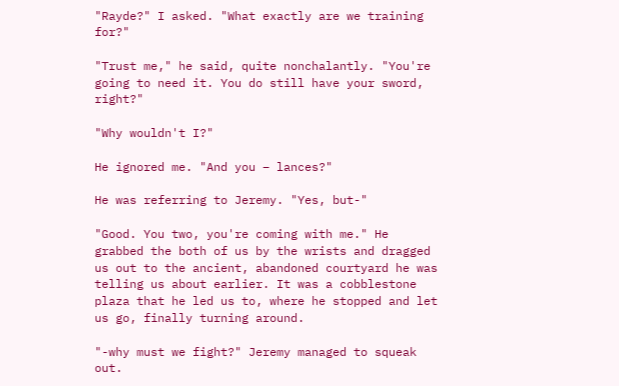"Rayde?" I asked. "What exactly are we training for?"

"Trust me," he said, quite nonchalantly. "You're going to need it. You do still have your sword, right?"

"Why wouldn't I?"

He ignored me. "And you – lances?"

He was referring to Jeremy. "Yes, but-"

"Good. You two, you're coming with me." He grabbed the both of us by the wrists and dragged us out to the ancient, abandoned courtyard he was telling us about earlier. It was a cobblestone plaza that he led us to, where he stopped and let us go, finally turning around.

"-why must we fight?" Jeremy managed to squeak out.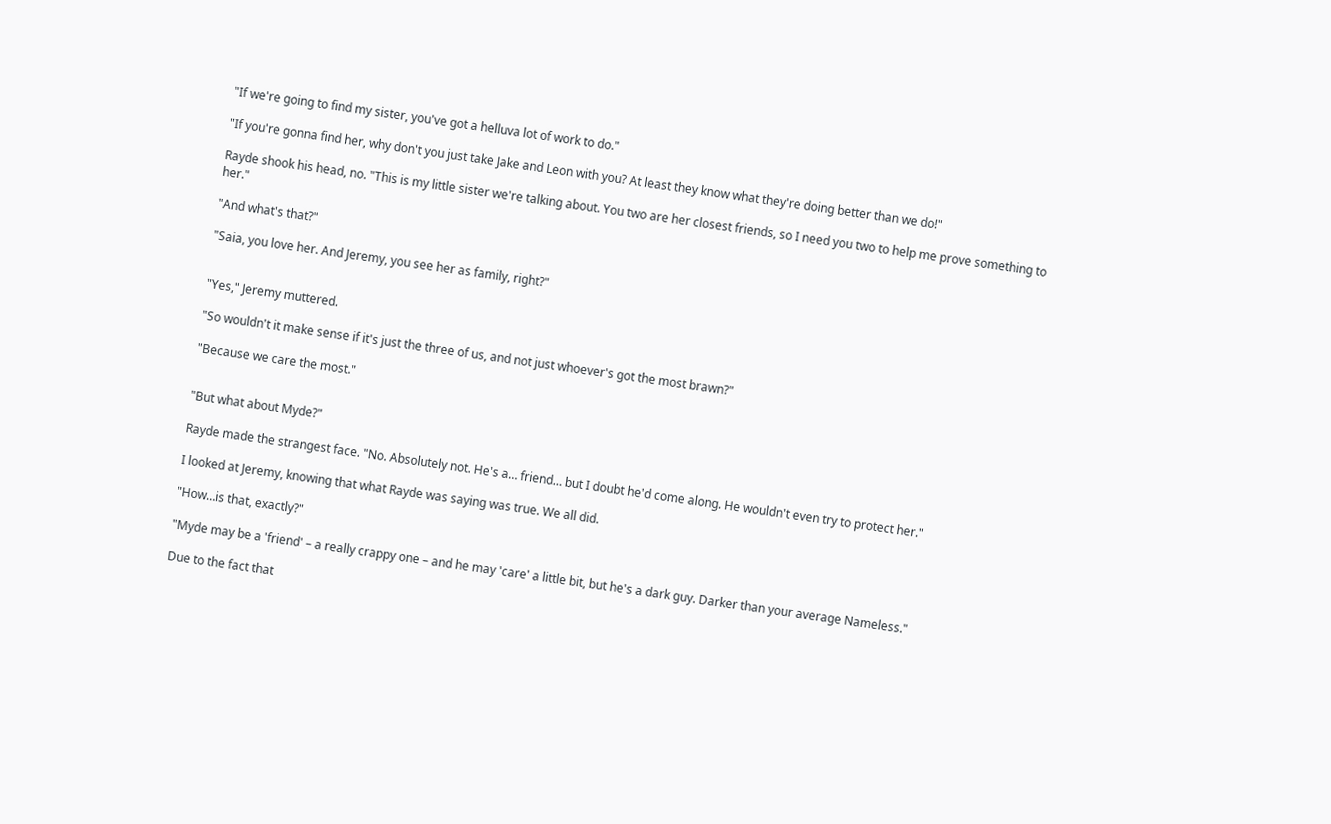"If we're going to find my sister, you've got a helluva lot of work to do."

"If you're gonna find her, why don't you just take Jake and Leon with you? At least they know what they're doing better than we do!"

Rayde shook his head, no. "This is my little sister we're talking about. You two are her closest friends, so I need you two to help me prove something to her."

"And what's that?"

"Saia, you love her. And Jeremy, you see her as family, right?"


"Yes," Jeremy muttered.

"So wouldn't it make sense if it's just the three of us, and not just whoever's got the most brawn?"

"Because we care the most."


"But what about Myde?"

Rayde made the strangest face. "No. Absolutely not. He's a… friend… but I doubt he'd come along. He wouldn't even try to protect her."

I looked at Jeremy, knowing that what Rayde was saying was true. We all did.

"How…is that, exactly?"

"Myde may be a 'friend' – a really crappy one – and he may 'care' a little bit, but he's a dark guy. Darker than your average Nameless."

Due to the fact that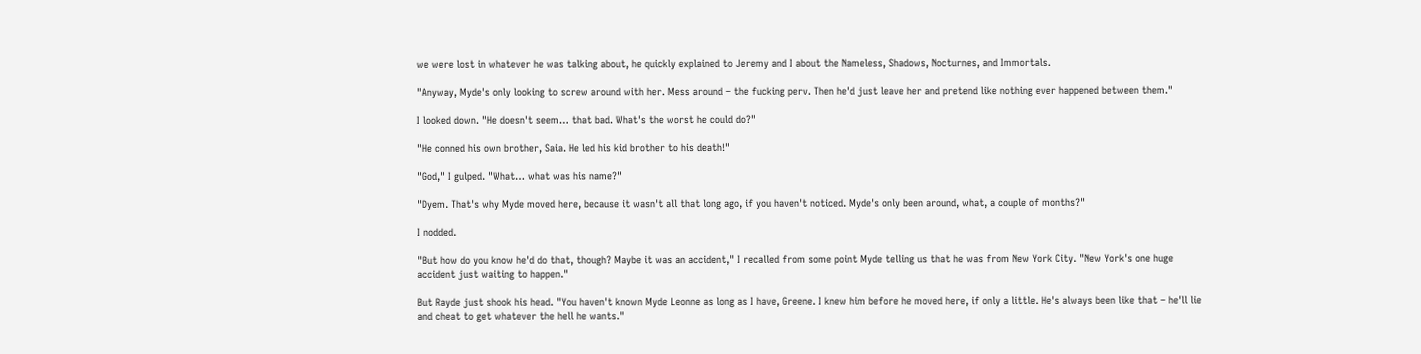we were lost in whatever he was talking about, he quickly explained to Jeremy and I about the Nameless, Shadows, Nocturnes, and Immortals.

"Anyway, Myde's only looking to screw around with her. Mess around – the fucking perv. Then he'd just leave her and pretend like nothing ever happened between them."

I looked down. "He doesn't seem… that bad. What's the worst he could do?"

"He conned his own brother, Saia. He led his kid brother to his death!"

"God," I gulped. "What… what was his name?"

"Dyem. That's why Myde moved here, because it wasn't all that long ago, if you haven't noticed. Myde's only been around, what, a couple of months?"

I nodded.

"But how do you know he'd do that, though? Maybe it was an accident," I recalled from some point Myde telling us that he was from New York City. "New York's one huge accident just waiting to happen."

But Rayde just shook his head. "You haven't known Myde Leonne as long as I have, Greene. I knew him before he moved here, if only a little. He's always been like that – he'll lie and cheat to get whatever the hell he wants."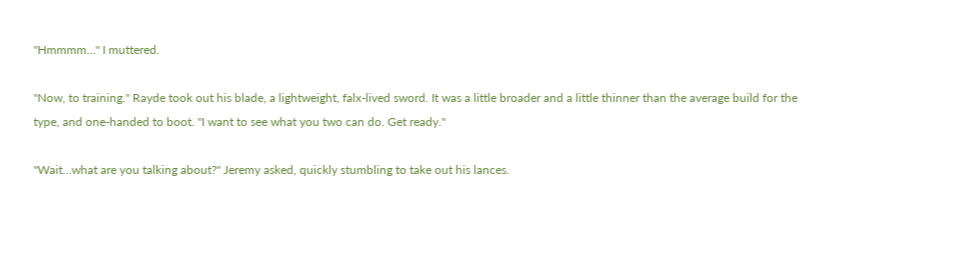"Hmmmm…" I muttered.

"Now, to training." Rayde took out his blade, a lightweight, falx-lived sword. It was a little broader and a little thinner than the average build for the type, and one-handed to boot. "I want to see what you two can do. Get ready."

"Wait…what are you talking about?" Jeremy asked, quickly stumbling to take out his lances.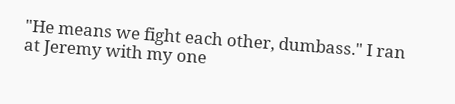"He means we fight each other, dumbass." I ran at Jeremy with my one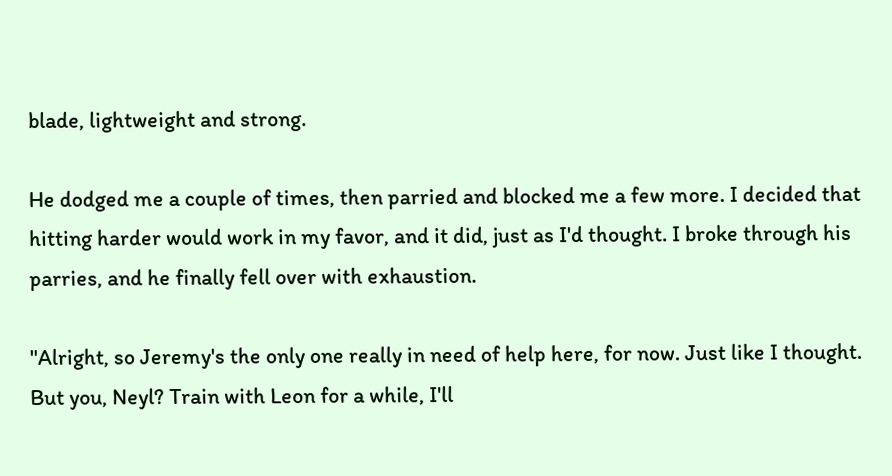blade, lightweight and strong.

He dodged me a couple of times, then parried and blocked me a few more. I decided that hitting harder would work in my favor, and it did, just as I'd thought. I broke through his parries, and he finally fell over with exhaustion.

"Alright, so Jeremy's the only one really in need of help here, for now. Just like I thought. But you, Neyl? Train with Leon for a while, I'll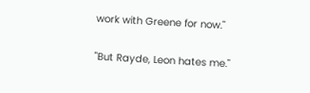work with Greene for now."

"But Rayde, Leon hates me."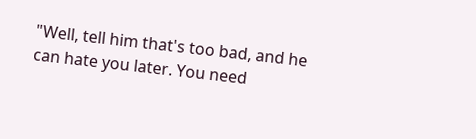"Well, tell him that's too bad, and he can hate you later. You need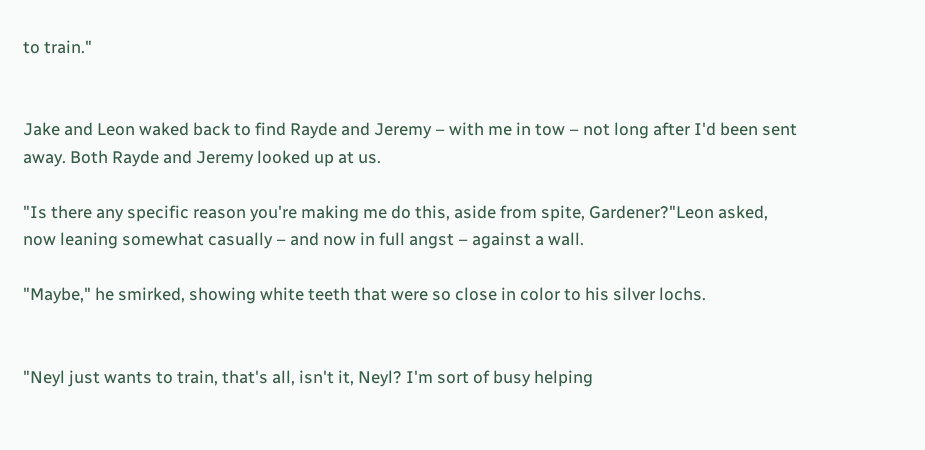to train."


Jake and Leon waked back to find Rayde and Jeremy – with me in tow – not long after I'd been sent away. Both Rayde and Jeremy looked up at us.

"Is there any specific reason you're making me do this, aside from spite, Gardener?"Leon asked, now leaning somewhat casually – and now in full angst – against a wall.

"Maybe," he smirked, showing white teeth that were so close in color to his silver lochs.


"Neyl just wants to train, that's all, isn't it, Neyl? I'm sort of busy helping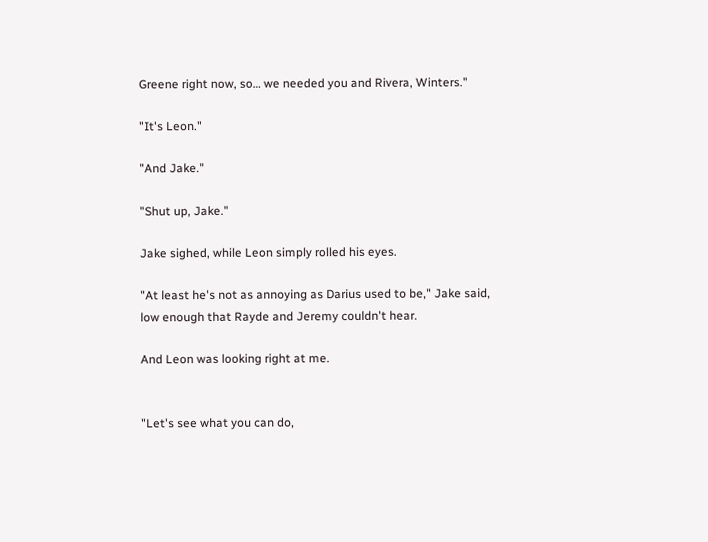Greene right now, so… we needed you and Rivera, Winters."

"It's Leon."

"And Jake."

"Shut up, Jake."

Jake sighed, while Leon simply rolled his eyes.

"At least he's not as annoying as Darius used to be," Jake said, low enough that Rayde and Jeremy couldn't hear.

And Leon was looking right at me.


"Let's see what you can do,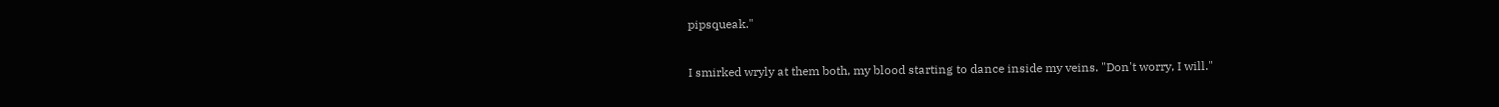pipsqueak."

I smirked wryly at them both, my blood starting to dance inside my veins. "Don't worry, I will."